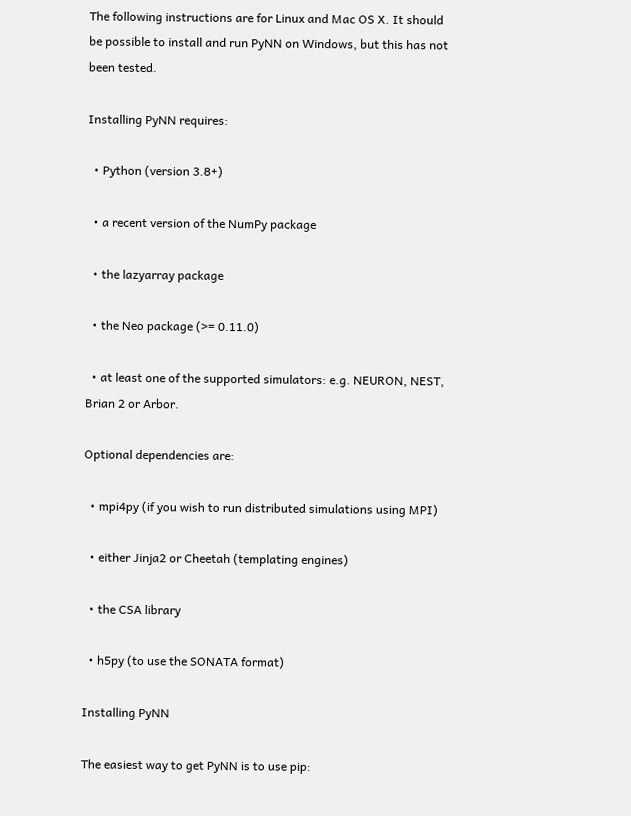The following instructions are for Linux and Mac OS X. It should be possible to install and run PyNN on Windows, but this has not been tested.

Installing PyNN requires:

  • Python (version 3.8+)

  • a recent version of the NumPy package

  • the lazyarray package

  • the Neo package (>= 0.11.0)

  • at least one of the supported simulators: e.g. NEURON, NEST, Brian 2 or Arbor.

Optional dependencies are:

  • mpi4py (if you wish to run distributed simulations using MPI)

  • either Jinja2 or Cheetah (templating engines)

  • the CSA library

  • h5py (to use the SONATA format)

Installing PyNN

The easiest way to get PyNN is to use pip: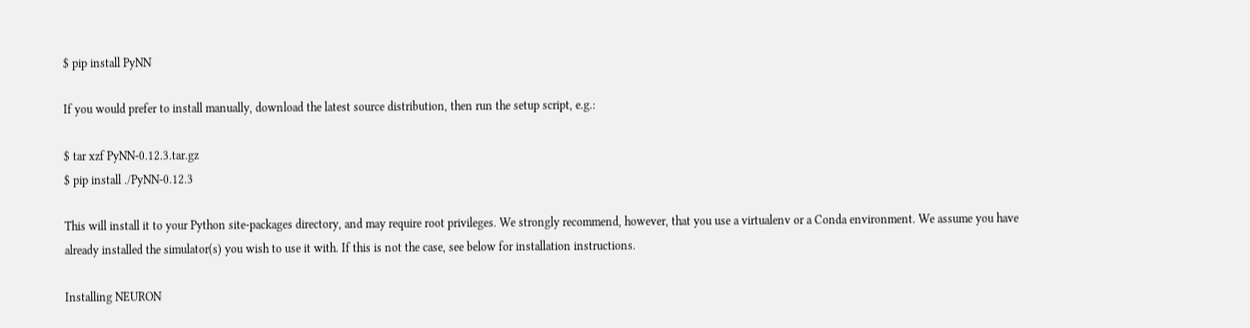$ pip install PyNN

If you would prefer to install manually, download the latest source distribution, then run the setup script, e.g.:

$ tar xzf PyNN-0.12.3.tar.gz
$ pip install ./PyNN-0.12.3

This will install it to your Python site-packages directory, and may require root privileges. We strongly recommend, however, that you use a virtualenv or a Conda environment. We assume you have already installed the simulator(s) you wish to use it with. If this is not the case, see below for installation instructions.

Installing NEURON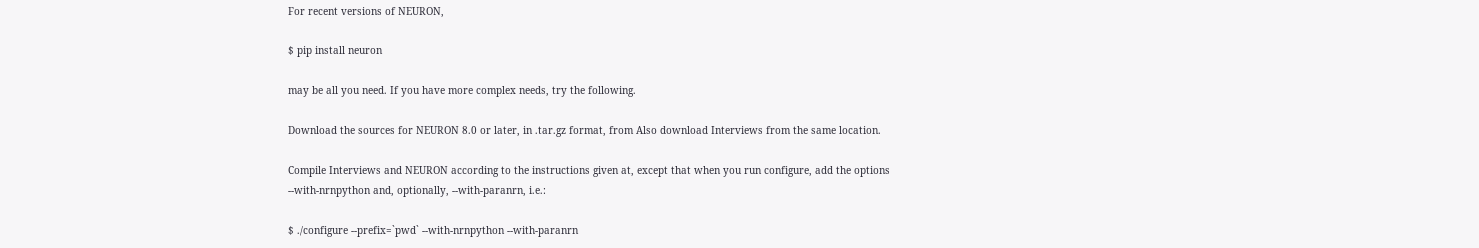For recent versions of NEURON,

$ pip install neuron

may be all you need. If you have more complex needs, try the following.

Download the sources for NEURON 8.0 or later, in .tar.gz format, from Also download Interviews from the same location.

Compile Interviews and NEURON according to the instructions given at, except that when you run configure, add the options --with-nrnpython and, optionally, --with-paranrn, i.e.:

$ ./configure --prefix=`pwd` --with-nrnpython --with-paranrn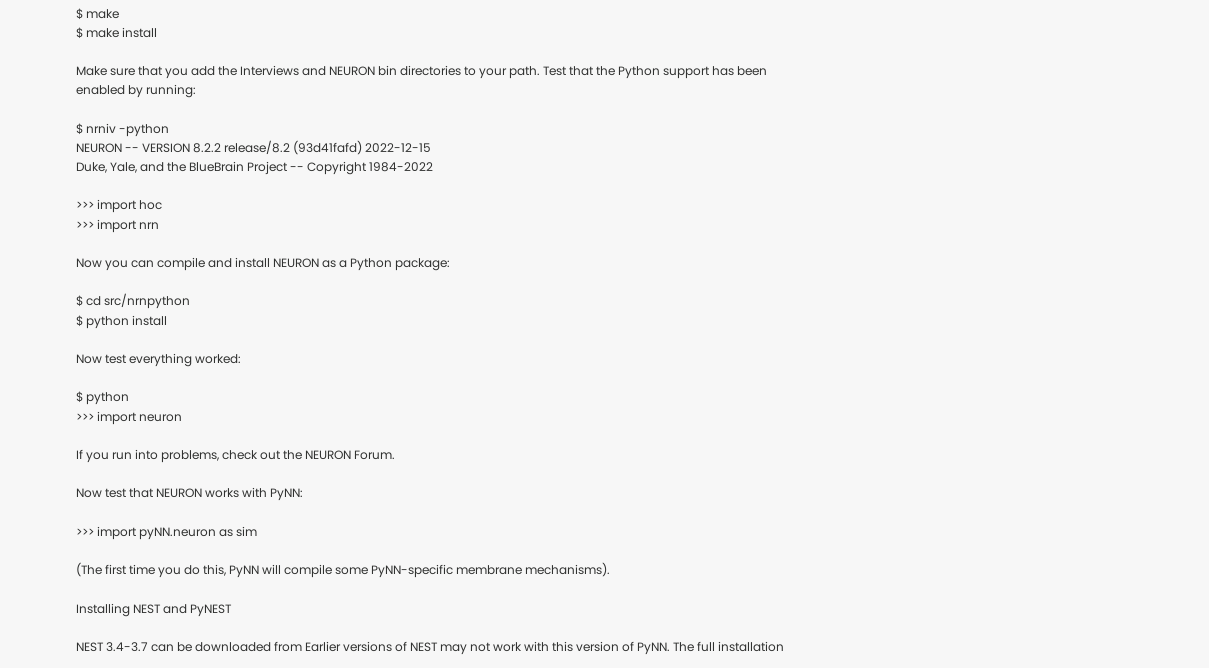$ make
$ make install

Make sure that you add the Interviews and NEURON bin directories to your path. Test that the Python support has been enabled by running:

$ nrniv -python
NEURON -- VERSION 8.2.2 release/8.2 (93d41fafd) 2022-12-15
Duke, Yale, and the BlueBrain Project -- Copyright 1984-2022

>>> import hoc
>>> import nrn

Now you can compile and install NEURON as a Python package:

$ cd src/nrnpython
$ python install

Now test everything worked:

$ python
>>> import neuron

If you run into problems, check out the NEURON Forum.

Now test that NEURON works with PyNN:

>>> import pyNN.neuron as sim

(The first time you do this, PyNN will compile some PyNN-specific membrane mechanisms).

Installing NEST and PyNEST

NEST 3.4-3.7 can be downloaded from Earlier versions of NEST may not work with this version of PyNN. The full installation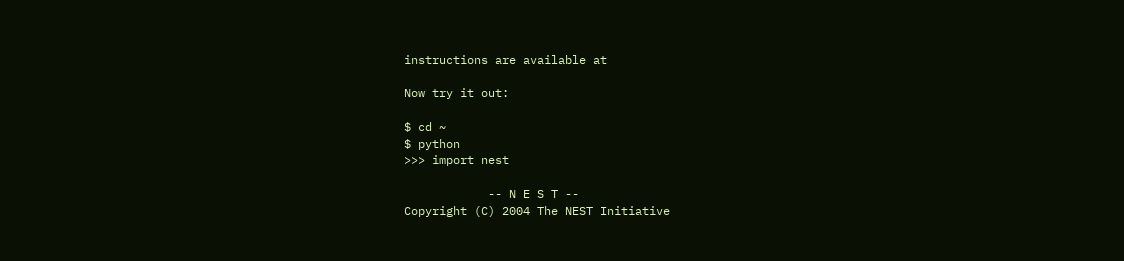instructions are available at

Now try it out:

$ cd ~
$ python
>>> import nest

            -- N E S T --
Copyright (C) 2004 The NEST Initiative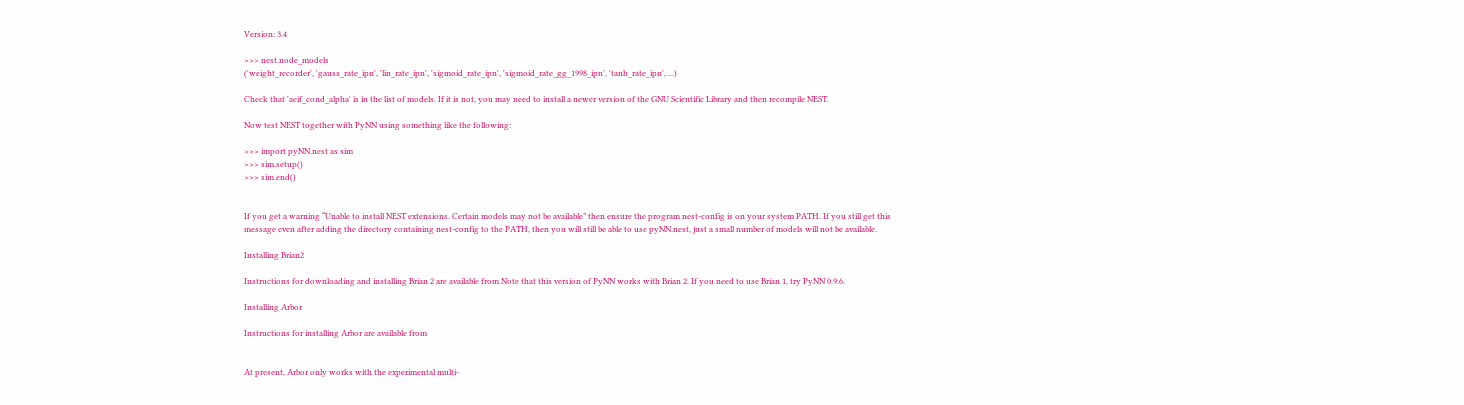Version: 3.4

>>> nest.node_models
('weight_recorder', 'gauss_rate_ipn', 'lin_rate_ipn', 'sigmoid_rate_ipn', 'sigmoid_rate_gg_1998_ipn', 'tanh_rate_ipn', ...)

Check that 'aeif_cond_alpha' is in the list of models. If it is not, you may need to install a newer version of the GNU Scientific Library and then recompile NEST.

Now test NEST together with PyNN using something like the following:

>>> import pyNN.nest as sim
>>> sim.setup()
>>> sim.end()


If you get a warning “Unable to install NEST extensions. Certain models may not be available” then ensure the program nest-config is on your system PATH. If you still get this message even after adding the directory containing nest-config to the PATH, then you will still be able to use pyNN.nest, just a small number of models will not be available.

Installing Brian2

Instructions for downloading and installing Brian 2 are available from Note that this version of PyNN works with Brian 2. If you need to use Brian 1, try PyNN 0.9.6.

Installing Arbor

Instructions for installing Arbor are available from


At present, Arbor only works with the experimental multi-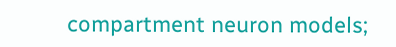compartment neuron models;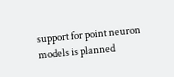support for point neuron models is planned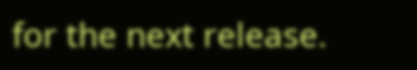for the next release.